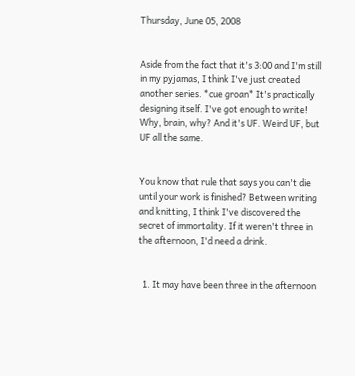Thursday, June 05, 2008


Aside from the fact that it's 3:00 and I'm still in my pyjamas, I think I've just created another series. *cue groan* It's practically designing itself. I've got enough to write! Why, brain, why? And it's UF. Weird UF, but UF all the same.


You know that rule that says you can't die until your work is finished? Between writing and knitting, I think I've discovered the secret of immortality. If it weren't three in the afternoon, I'd need a drink.


  1. It may have been three in the afternoon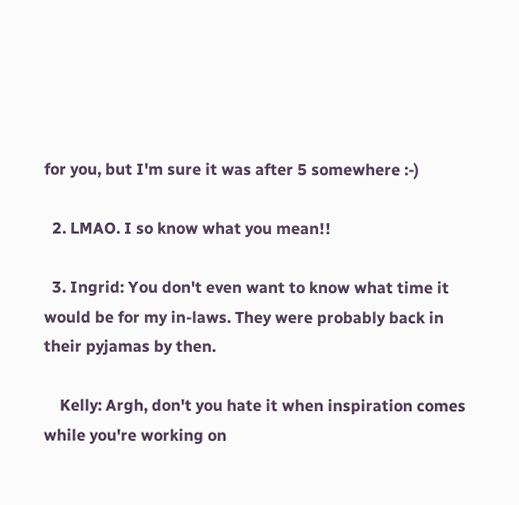for you, but I'm sure it was after 5 somewhere :-)

  2. LMAO. I so know what you mean!!

  3. Ingrid: You don't even want to know what time it would be for my in-laws. They were probably back in their pyjamas by then.

    Kelly: Argh, don't you hate it when inspiration comes while you're working on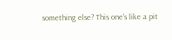something else? This one's like a pit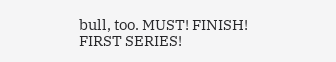bull, too. MUST! FINISH! FIRST SERIES!